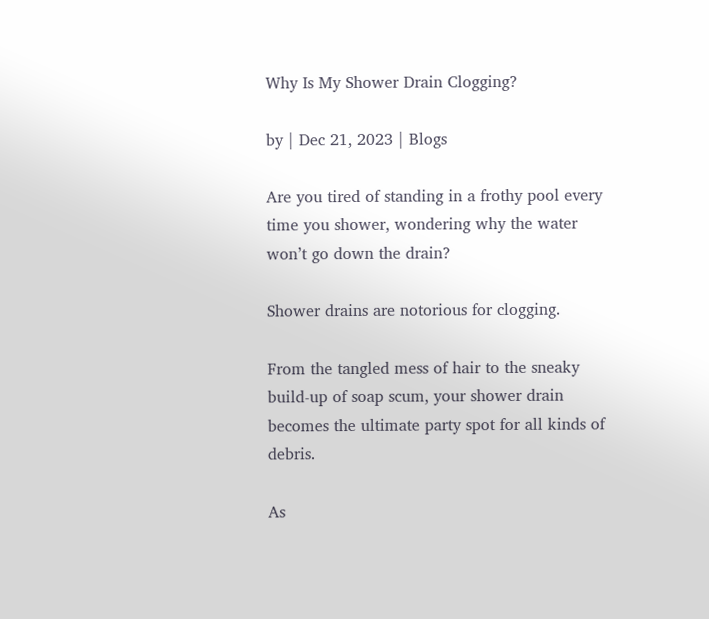Why Is My Shower Drain Clogging?

by | Dec 21, 2023 | Blogs

Are you tired of standing in a frothy pool every time you shower, wondering why the water won’t go down the drain?

Shower drains are notorious for clogging.

From the tangled mess of hair to the sneaky build-up of soap scum, your shower drain becomes the ultimate party spot for all kinds of debris.

As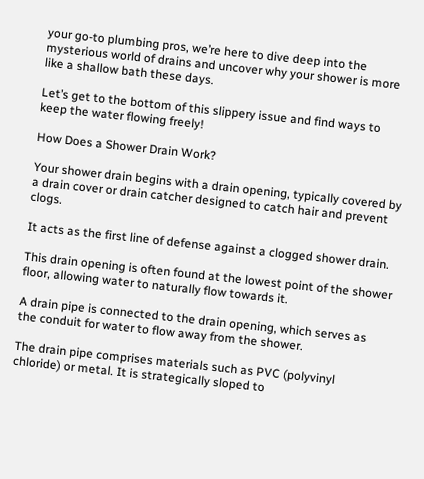your go-to plumbing pros, we’re here to dive deep into the mysterious world of drains and uncover why your shower is more like a shallow bath these days.

Let’s get to the bottom of this slippery issue and find ways to keep the water flowing freely!

How Does a Shower Drain Work?

Your shower drain begins with a drain opening, typically covered by a drain cover or drain catcher designed to catch hair and prevent clogs.

It acts as the first line of defense against a clogged shower drain.

This drain opening is often found at the lowest point of the shower floor, allowing water to naturally flow towards it.

A drain pipe is connected to the drain opening, which serves as the conduit for water to flow away from the shower.

The drain pipe comprises materials such as PVC (polyvinyl chloride) or metal. It is strategically sloped to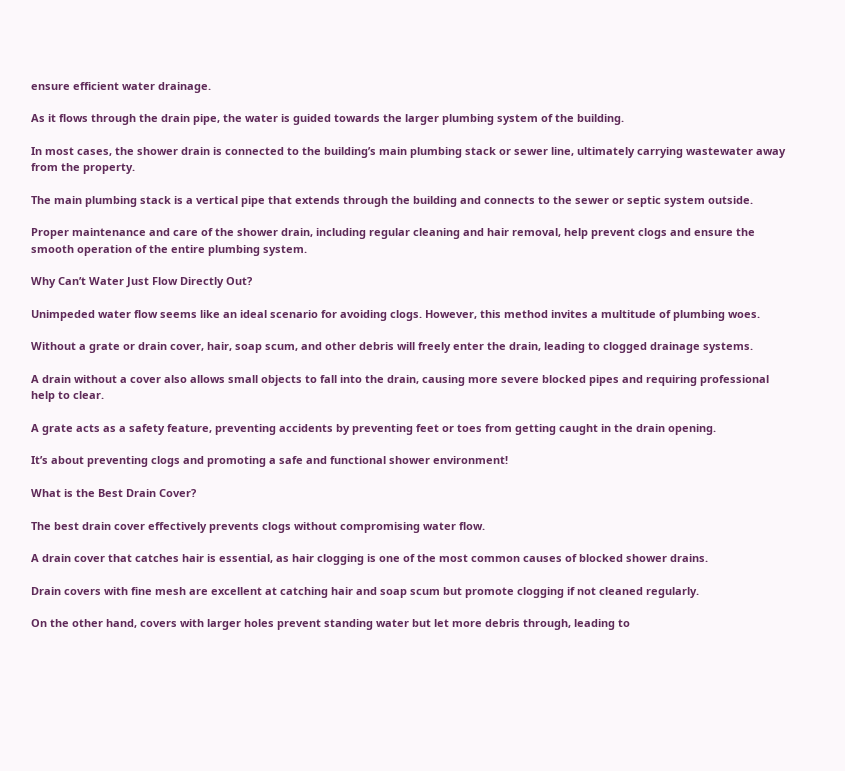ensure efficient water drainage.

As it flows through the drain pipe, the water is guided towards the larger plumbing system of the building.

In most cases, the shower drain is connected to the building’s main plumbing stack or sewer line, ultimately carrying wastewater away from the property.

The main plumbing stack is a vertical pipe that extends through the building and connects to the sewer or septic system outside.

Proper maintenance and care of the shower drain, including regular cleaning and hair removal, help prevent clogs and ensure the smooth operation of the entire plumbing system.

Why Can’t Water Just Flow Directly Out?

Unimpeded water flow seems like an ideal scenario for avoiding clogs. However, this method invites a multitude of plumbing woes.

Without a grate or drain cover, hair, soap scum, and other debris will freely enter the drain, leading to clogged drainage systems.

A drain without a cover also allows small objects to fall into the drain, causing more severe blocked pipes and requiring professional help to clear.

A grate acts as a safety feature, preventing accidents by preventing feet or toes from getting caught in the drain opening.

It’s about preventing clogs and promoting a safe and functional shower environment!

What is the Best Drain Cover?

The best drain cover effectively prevents clogs without compromising water flow.

A drain cover that catches hair is essential, as hair clogging is one of the most common causes of blocked shower drains.

Drain covers with fine mesh are excellent at catching hair and soap scum but promote clogging if not cleaned regularly.

On the other hand, covers with larger holes prevent standing water but let more debris through, leading to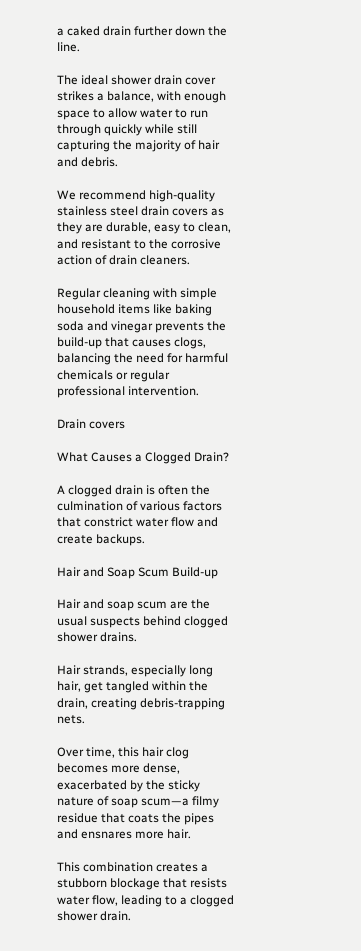a caked drain further down the line.

The ideal shower drain cover strikes a balance, with enough space to allow water to run through quickly while still capturing the majority of hair and debris.

We recommend high-quality stainless steel drain covers as they are durable, easy to clean, and resistant to the corrosive action of drain cleaners.

Regular cleaning with simple household items like baking soda and vinegar prevents the build-up that causes clogs, balancing the need for harmful chemicals or regular professional intervention.

Drain covers

What Causes a Clogged Drain?

A clogged drain is often the culmination of various factors that constrict water flow and create backups.

Hair and Soap Scum Build-up

Hair and soap scum are the usual suspects behind clogged shower drains.

Hair strands, especially long hair, get tangled within the drain, creating debris-trapping nets.

Over time, this hair clog becomes more dense, exacerbated by the sticky nature of soap scum—a filmy residue that coats the pipes and ensnares more hair.

This combination creates a stubborn blockage that resists water flow, leading to a clogged shower drain.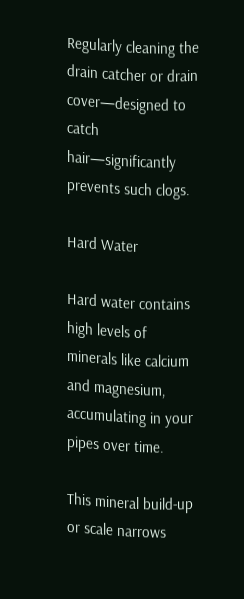Regularly cleaning the drain catcher or drain cover—designed to catch hair—significantly prevents such clogs.

Hard Water

Hard water contains high levels of minerals like calcium and magnesium, accumulating in your pipes over time.

This mineral build-up or scale narrows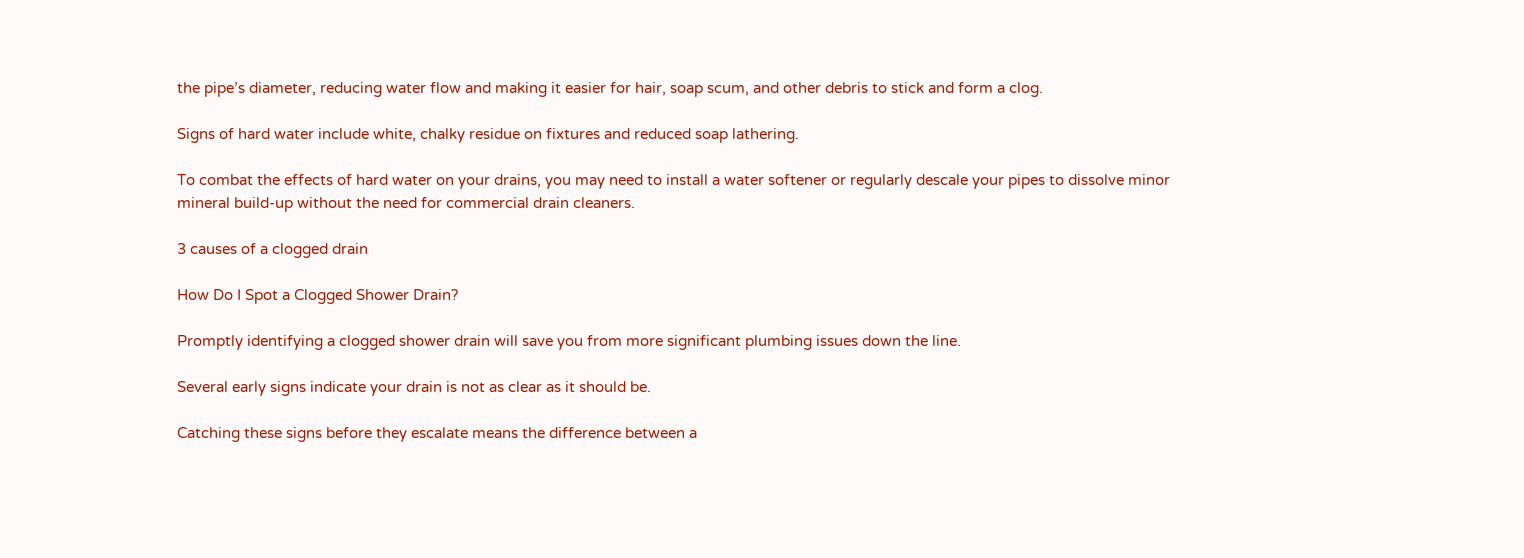the pipe’s diameter, reducing water flow and making it easier for hair, soap scum, and other debris to stick and form a clog.

Signs of hard water include white, chalky residue on fixtures and reduced soap lathering.

To combat the effects of hard water on your drains, you may need to install a water softener or regularly descale your pipes to dissolve minor mineral build-up without the need for commercial drain cleaners.

3 causes of a clogged drain

How Do I Spot a Clogged Shower Drain?

Promptly identifying a clogged shower drain will save you from more significant plumbing issues down the line.

Several early signs indicate your drain is not as clear as it should be.

Catching these signs before they escalate means the difference between a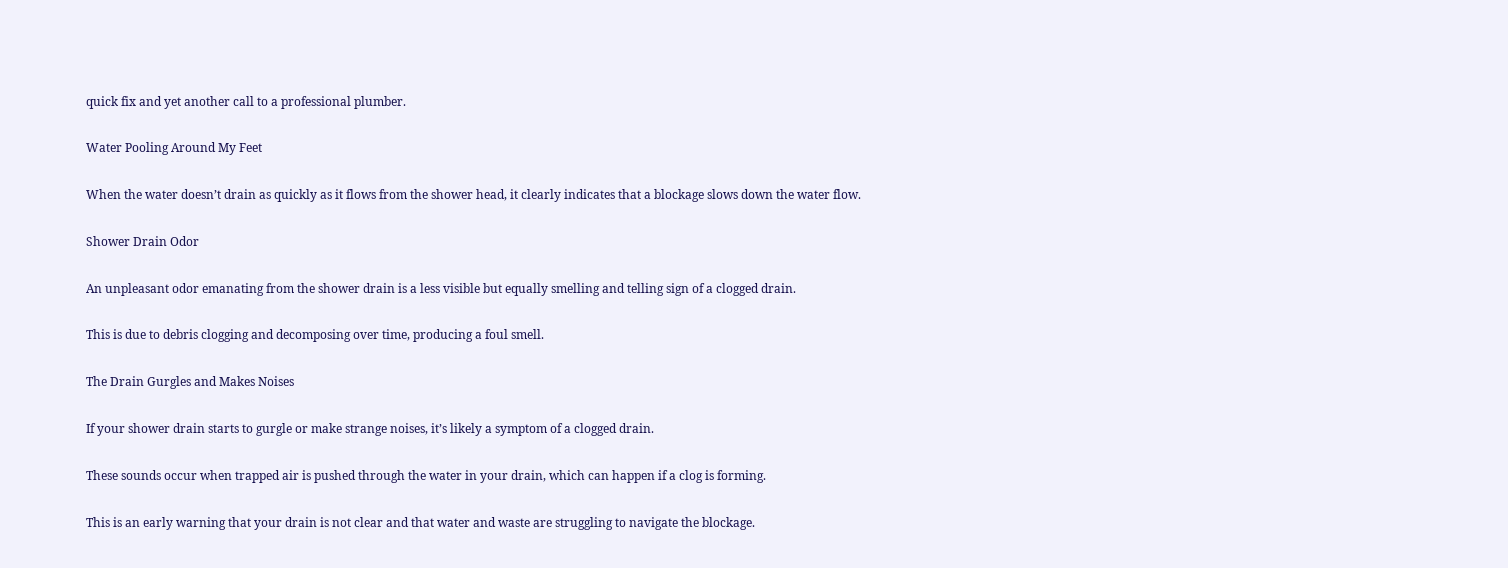quick fix and yet another call to a professional plumber.

Water Pooling Around My Feet

When the water doesn’t drain as quickly as it flows from the shower head, it clearly indicates that a blockage slows down the water flow.

Shower Drain Odor

An unpleasant odor emanating from the shower drain is a less visible but equally smelling and telling sign of a clogged drain.

This is due to debris clogging and decomposing over time, producing a foul smell.

The Drain Gurgles and Makes Noises

If your shower drain starts to gurgle or make strange noises, it’s likely a symptom of a clogged drain.

These sounds occur when trapped air is pushed through the water in your drain, which can happen if a clog is forming.

This is an early warning that your drain is not clear and that water and waste are struggling to navigate the blockage.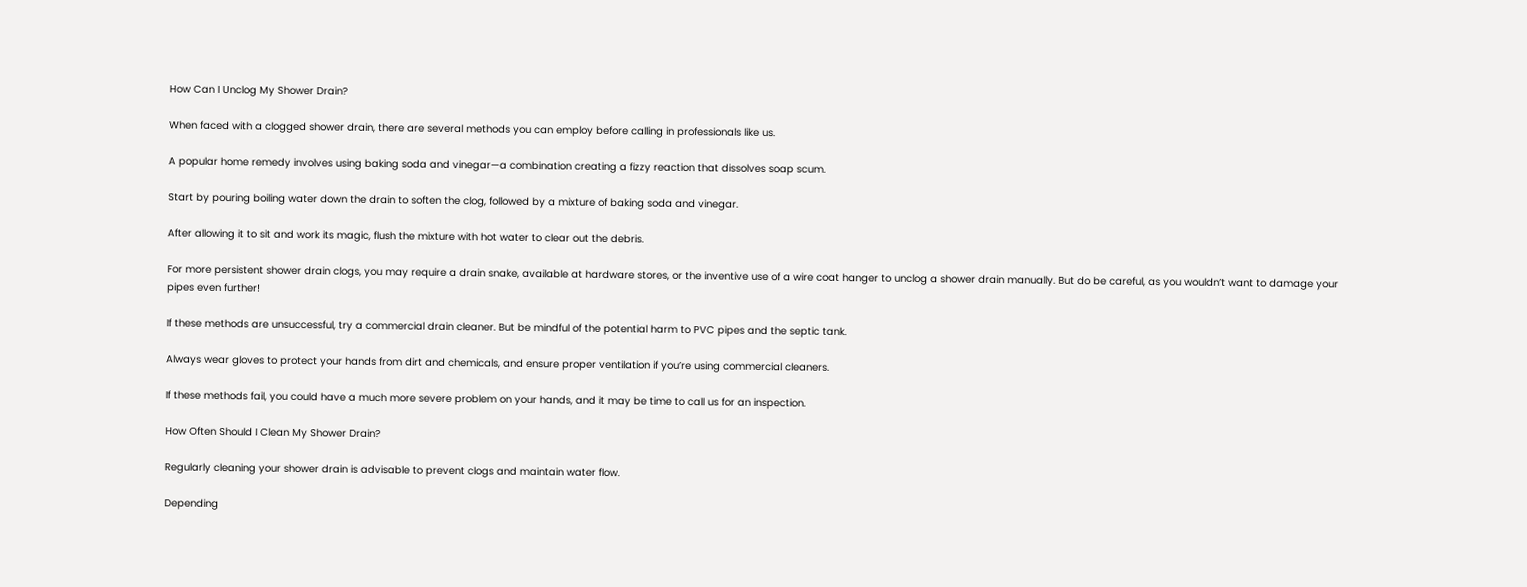How Can I Unclog My Shower Drain?

When faced with a clogged shower drain, there are several methods you can employ before calling in professionals like us.

A popular home remedy involves using baking soda and vinegar—a combination creating a fizzy reaction that dissolves soap scum.

Start by pouring boiling water down the drain to soften the clog, followed by a mixture of baking soda and vinegar.

After allowing it to sit and work its magic, flush the mixture with hot water to clear out the debris.

For more persistent shower drain clogs, you may require a drain snake, available at hardware stores, or the inventive use of a wire coat hanger to unclog a shower drain manually. But do be careful, as you wouldn’t want to damage your pipes even further!

If these methods are unsuccessful, try a commercial drain cleaner. But be mindful of the potential harm to PVC pipes and the septic tank.

Always wear gloves to protect your hands from dirt and chemicals, and ensure proper ventilation if you’re using commercial cleaners.

If these methods fail, you could have a much more severe problem on your hands, and it may be time to call us for an inspection.

How Often Should I Clean My Shower Drain?

Regularly cleaning your shower drain is advisable to prevent clogs and maintain water flow.

Depending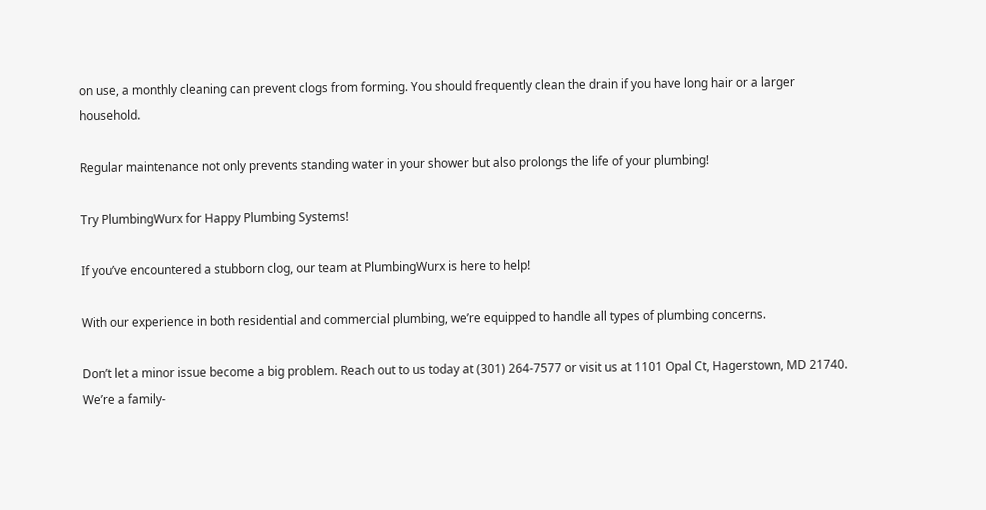on use, a monthly cleaning can prevent clogs from forming. You should frequently clean the drain if you have long hair or a larger household.

Regular maintenance not only prevents standing water in your shower but also prolongs the life of your plumbing!

Try PlumbingWurx for Happy Plumbing Systems!

If you’ve encountered a stubborn clog, our team at PlumbingWurx is here to help!

With our experience in both residential and commercial plumbing, we’re equipped to handle all types of plumbing concerns.

Don’t let a minor issue become a big problem. Reach out to us today at (301) 264-7577 or visit us at 1101 Opal Ct, Hagerstown, MD 21740. We’re a family-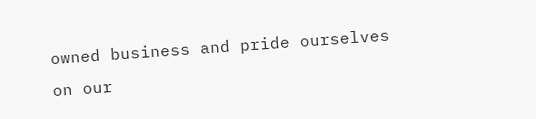owned business and pride ourselves on our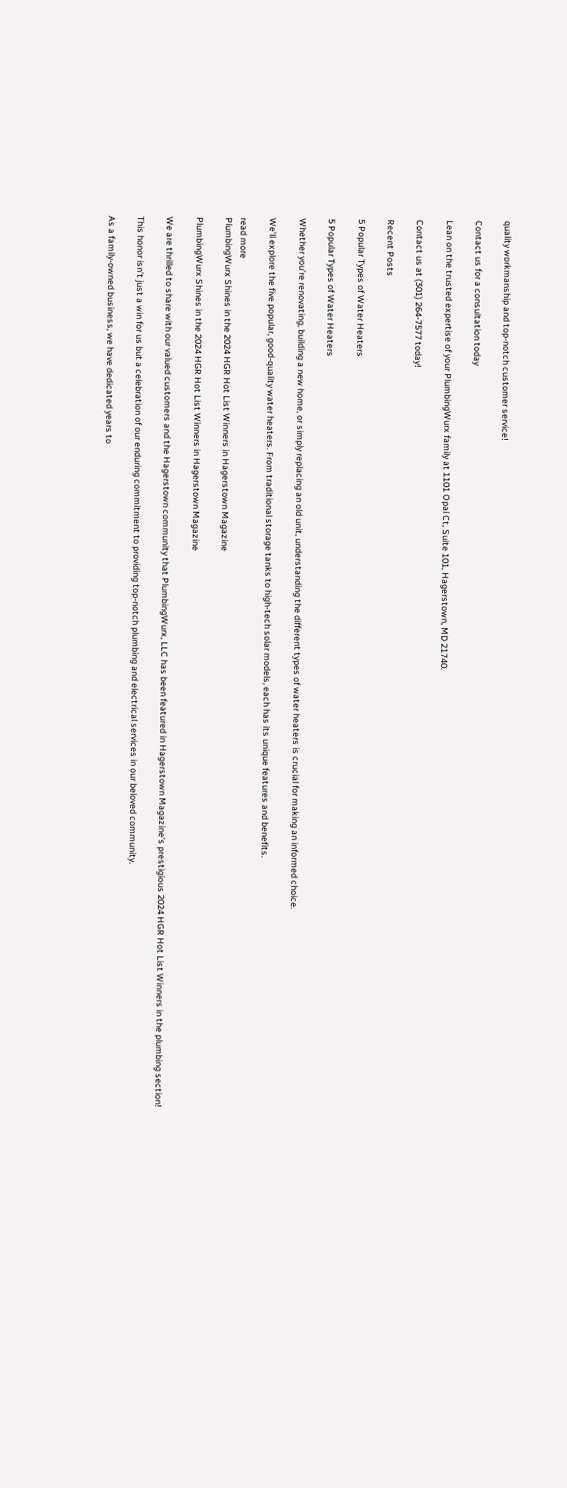quality workmanship and top-notch customer service!

Contact us for a consultation today

Lean on the trusted expertise of your PlumbingWurx family at 1101 Opal Ct, Suite 101, Hagerstown, MD 21740.

Contact us at (301) 264-7577 today!

Recent Posts

5 Popular Types of Water Heaters

5 Popular Types of Water Heaters

Whether you’re renovating, building a new home, or simply replacing an old unit, understanding the different types of water heaters is crucial for making an informed choice.

We’ll explore the five popular, good-quality water heaters. From traditional storage tanks to high-tech solar models, each has its unique features and benefits.

read more
PlumbingWurx Shines in the 2024 HGR Hot List Winners in Hagerstown Magazine

PlumbingWurx Shines in the 2024 HGR Hot List Winners in Hagerstown Magazine

We are thrilled to share with our valued customers and the Hagerstown community that PlumbingWurx, LLC has been featured in Hagerstown Magazine’s prestigious 2024 HGR Hot List Winners in the plumbing section!

This honor isn’t just a win for us but a celebration of our enduring commitment to providing top-notch plumbing and electrical services in our beloved community.

As a family-owned business, we have dedicated years to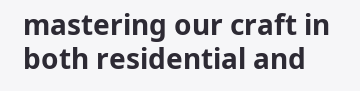mastering our craft in both residential and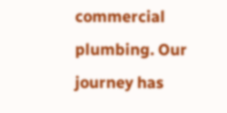commercial plumbing. Our journey has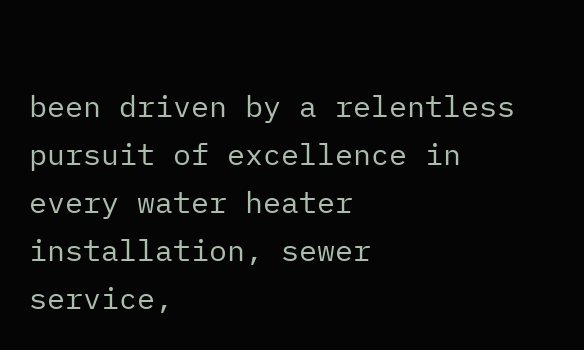been driven by a relentless pursuit of excellence in every water heater installation, sewer service,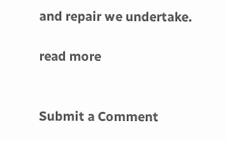and repair we undertake.

read more


Submit a Comment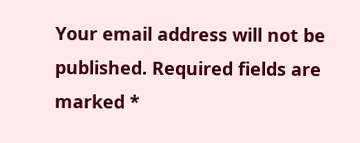Your email address will not be published. Required fields are marked *